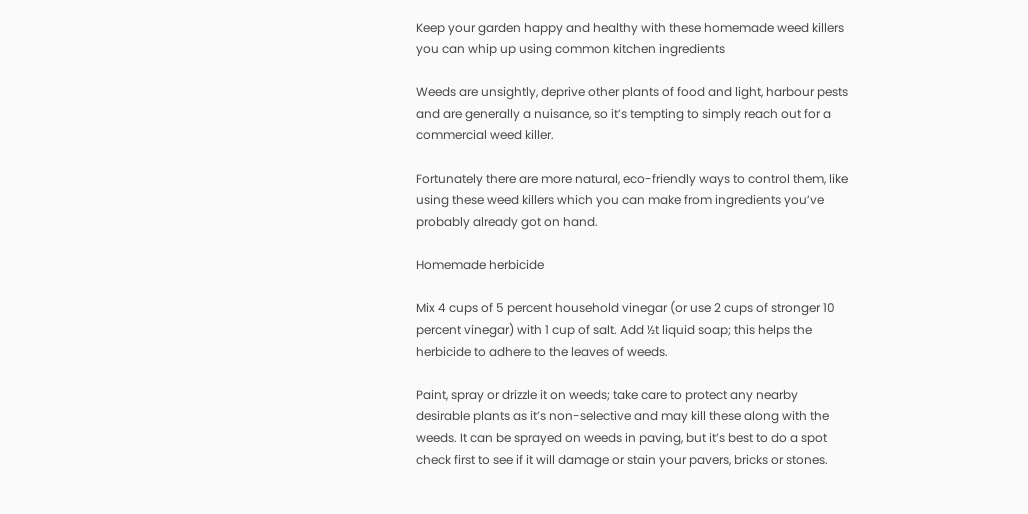Keep your garden happy and healthy with these homemade weed killers you can whip up using common kitchen ingredients

Weeds are unsightly, deprive other plants of food and light, harbour pests and are generally a nuisance, so it’s tempting to simply reach out for a commercial weed killer.

Fortunately there are more natural, eco-friendly ways to control them, like using these weed killers which you can make from ingredients you’ve probably already got on hand.

Homemade herbicide

Mix 4 cups of 5 percent household vinegar (or use 2 cups of stronger 10 percent vinegar) with 1 cup of salt. Add ½t liquid soap; this helps the herbicide to adhere to the leaves of weeds.

Paint, spray or drizzle it on weeds; take care to protect any nearby desirable plants as it’s non-selective and may kill these along with the weeds. It can be sprayed on weeds in paving, but it’s best to do a spot check first to see if it will damage or stain your pavers, bricks or stones.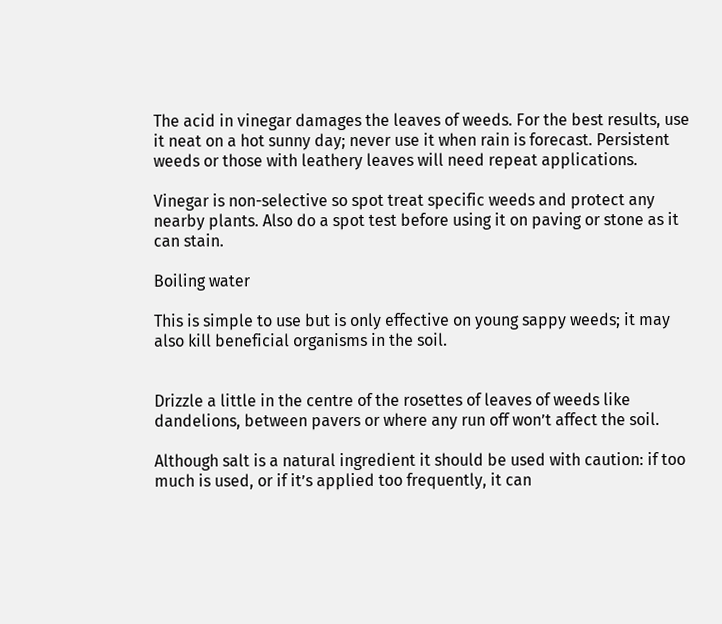The acid in vinegar damages the leaves of weeds. For the best results, use it neat on a hot sunny day; never use it when rain is forecast. Persistent weeds or those with leathery leaves will need repeat applications.

Vinegar is non-selective so spot treat specific weeds and protect any nearby plants. Also do a spot test before using it on paving or stone as it can stain.

Boiling water

This is simple to use but is only effective on young sappy weeds; it may also kill beneficial organisms in the soil.


Drizzle a little in the centre of the rosettes of leaves of weeds like dandelions, between pavers or where any run off won’t affect the soil.

Although salt is a natural ingredient it should be used with caution: if too much is used, or if it’s applied too frequently, it can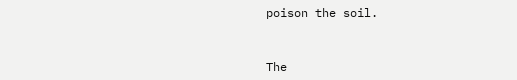poison the soil.


The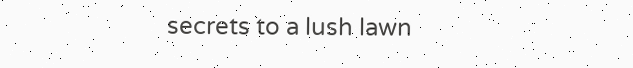secrets to a lush lawn